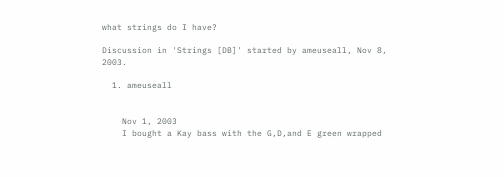what strings do I have?

Discussion in 'Strings [DB]' started by ameuseall, Nov 8, 2003.

  1. ameuseall


    Nov 1, 2003
    I bought a Kay bass with the G,D,and E green wrapped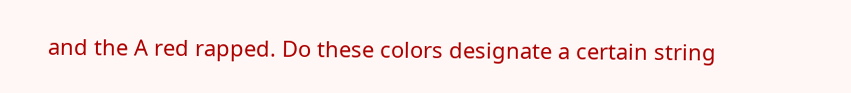and the A red rapped. Do these colors designate a certain string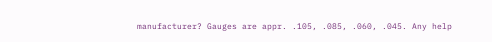manufacturer? Gauges are appr. .105, .085, .060, .045. Any help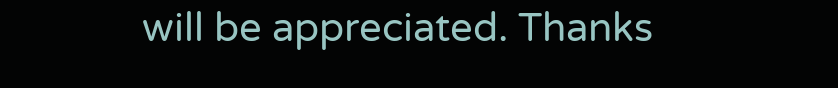will be appreciated. Thanks